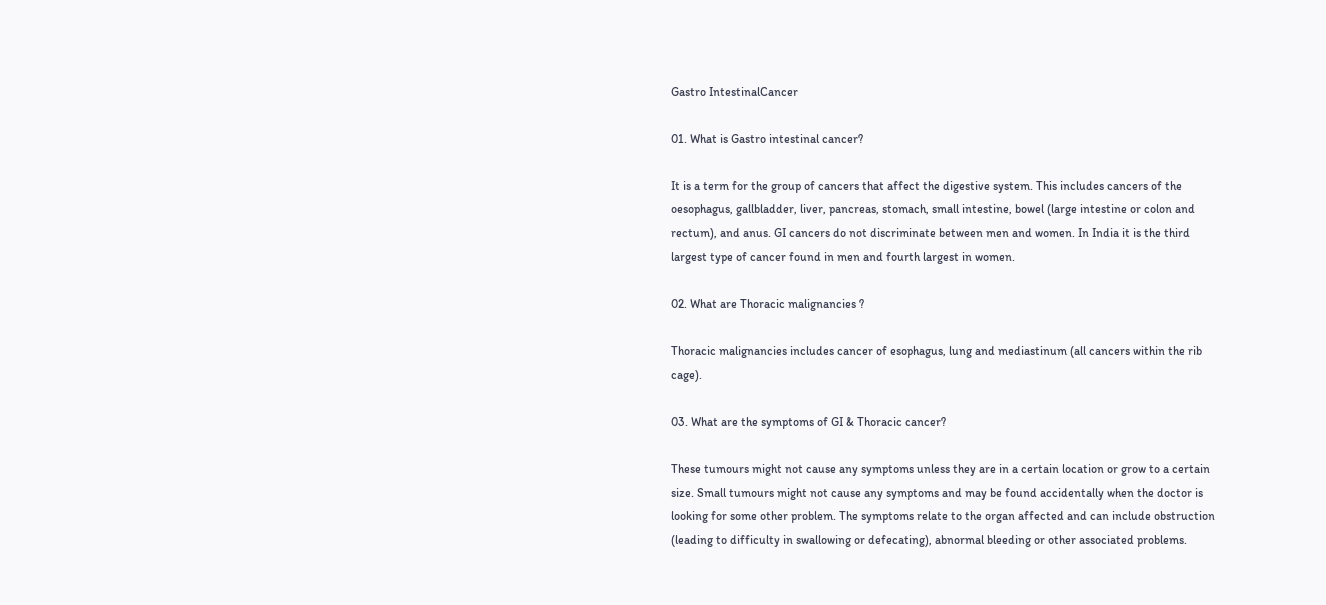Gastro IntestinalCancer

01. What is Gastro intestinal cancer?

It is a term for the group of cancers that affect the digestive system. This includes cancers of the oesophagus, gallbladder, liver, pancreas, stomach, small intestine, bowel (large intestine or colon and rectum), and anus. GI cancers do not discriminate between men and women. In India it is the third largest type of cancer found in men and fourth largest in women.

02. What are Thoracic malignancies ?

Thoracic malignancies includes cancer of esophagus, lung and mediastinum (all cancers within the rib cage).

03. What are the symptoms of GI & Thoracic cancer?

These tumours might not cause any symptoms unless they are in a certain location or grow to a certain size. Small tumours might not cause any symptoms and may be found accidentally when the doctor is looking for some other problem. The symptoms relate to the organ affected and can include obstruction (leading to difficulty in swallowing or defecating), abnormal bleeding or other associated problems.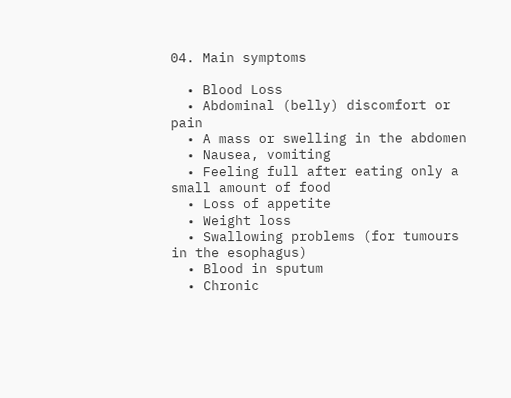04. Main symptoms

  • Blood Loss
  • Abdominal (belly) discomfort or pain
  • A mass or swelling in the abdomen
  • Nausea, vomiting
  • Feeling full after eating only a small amount of food
  • Loss of appetite
  • Weight loss
  • Swallowing problems (for tumours in the esophagus)
  • Blood in sputum
  • Chronic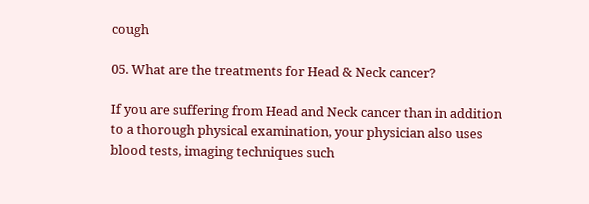cough

05. What are the treatments for Head & Neck cancer?

If you are suffering from Head and Neck cancer than in addition to a thorough physical examination, your physician also uses blood tests, imaging techniques such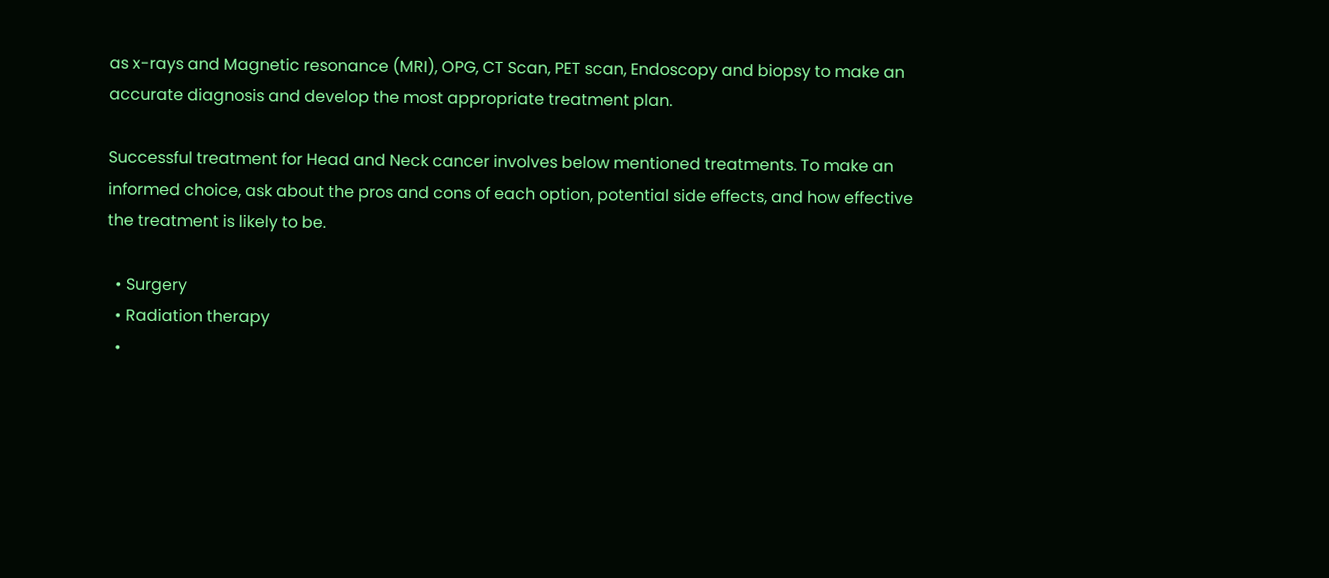as x-rays and Magnetic resonance (MRI), OPG, CT Scan, PET scan, Endoscopy and biopsy to make an accurate diagnosis and develop the most appropriate treatment plan.

Successful treatment for Head and Neck cancer involves below mentioned treatments. To make an informed choice, ask about the pros and cons of each option, potential side effects, and how effective the treatment is likely to be.

  • Surgery
  • Radiation therapy
  •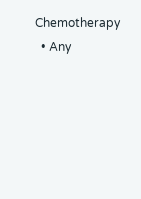Chemotherapy
  • Any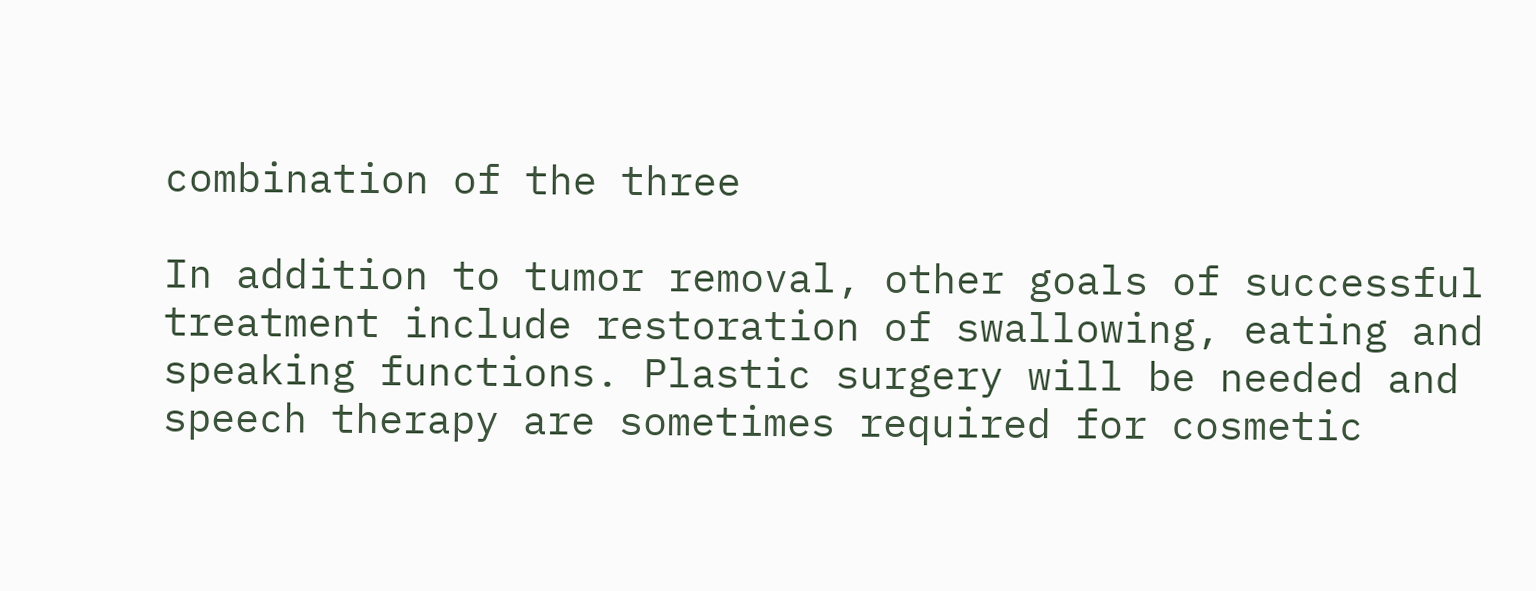combination of the three

In addition to tumor removal, other goals of successful treatment include restoration of swallowing, eating and speaking functions. Plastic surgery will be needed and speech therapy are sometimes required for cosmetic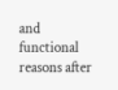and functional reasons after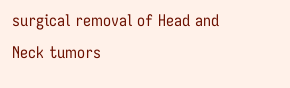surgical removal of Head and Neck tumors